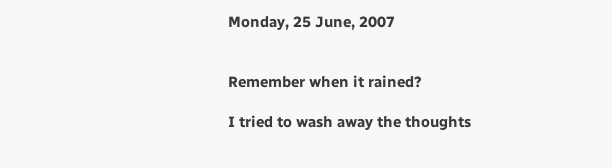Monday, 25 June, 2007


Remember when it rained?

I tried to wash away the thoughts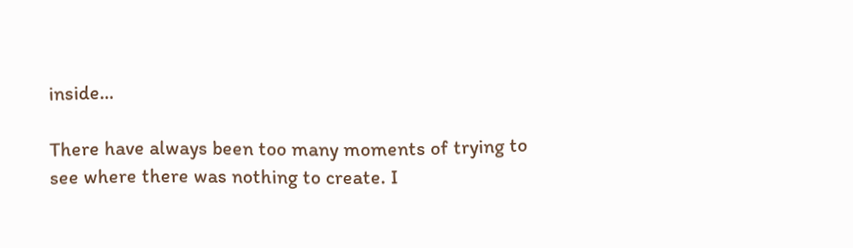inside…

There have always been too many moments of trying to see where there was nothing to create. I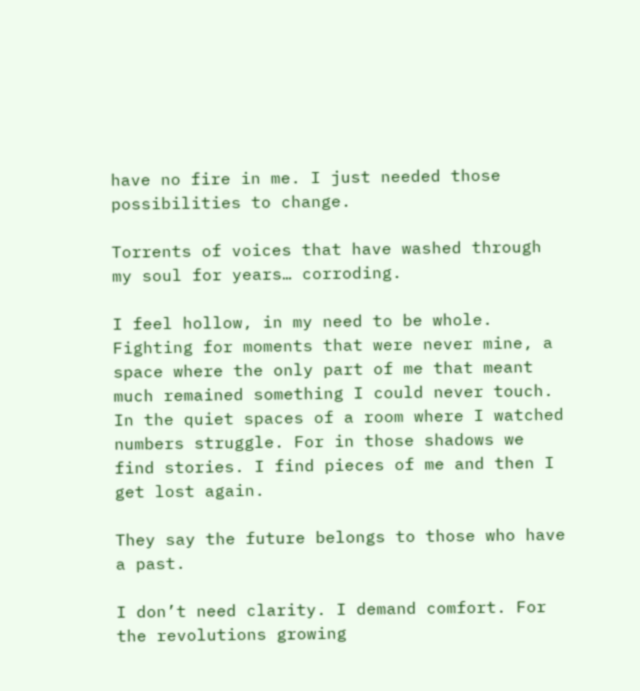have no fire in me. I just needed those possibilities to change.

Torrents of voices that have washed through my soul for years… corroding.

I feel hollow, in my need to be whole. Fighting for moments that were never mine, a space where the only part of me that meant much remained something I could never touch. In the quiet spaces of a room where I watched numbers struggle. For in those shadows we find stories. I find pieces of me and then I get lost again.

They say the future belongs to those who have a past.

I don’t need clarity. I demand comfort. For the revolutions growing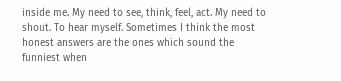inside me. My need to see, think, feel, act. My need to shout. To hear myself. Sometimes I think the most honest answers are the ones which sound the funniest when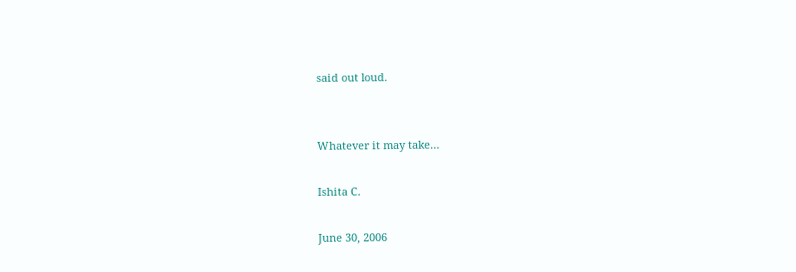said out loud.


Whatever it may take…

Ishita C.

June 30, 2006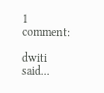1 comment:

dwiti said...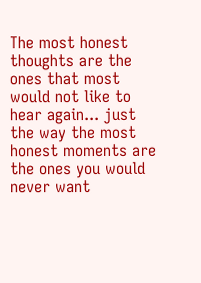The most honest thoughts are the ones that most would not like to hear again... just the way the most honest moments are the ones you would never want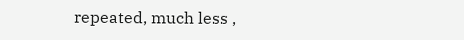repeated, much less ,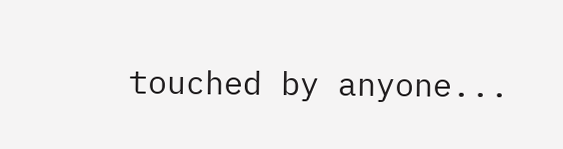touched by anyone...